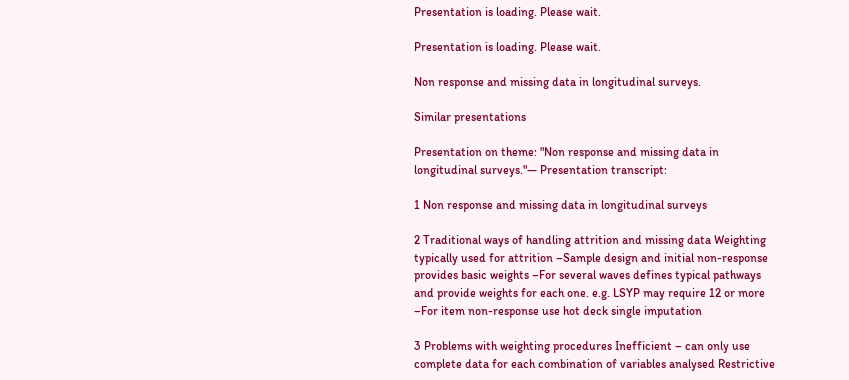Presentation is loading. Please wait.

Presentation is loading. Please wait.

Non response and missing data in longitudinal surveys.

Similar presentations

Presentation on theme: "Non response and missing data in longitudinal surveys."— Presentation transcript:

1 Non response and missing data in longitudinal surveys

2 Traditional ways of handling attrition and missing data Weighting typically used for attrition –Sample design and initial non-response provides basic weights –For several waves defines typical pathways and provide weights for each one. e.g. LSYP may require 12 or more –For item non-response use hot deck single imputation

3 Problems with weighting procedures Inefficient – can only use complete data for each combination of variables analysed Restrictive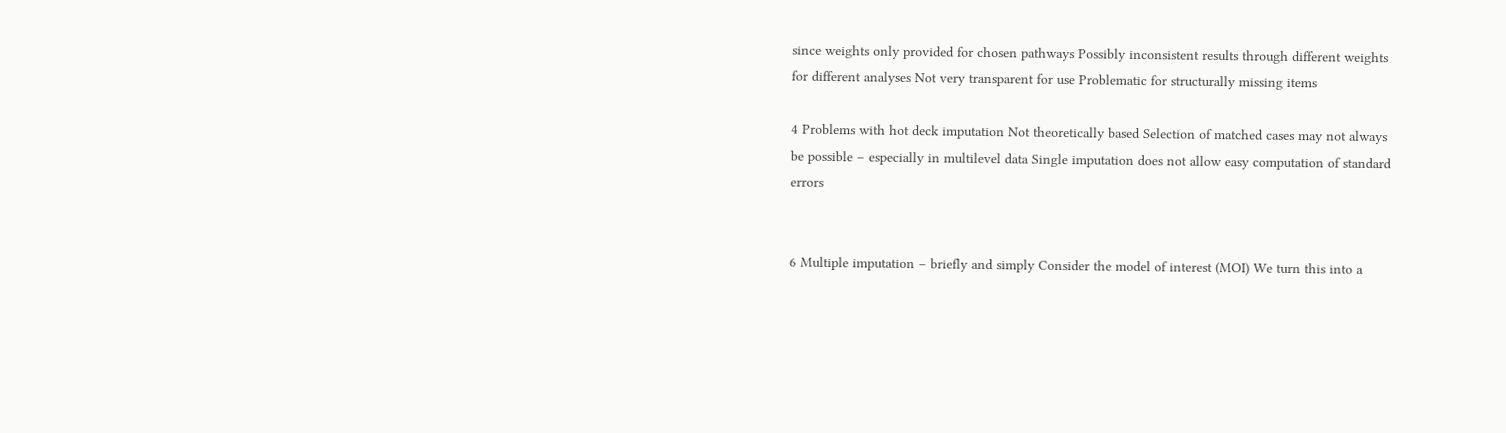since weights only provided for chosen pathways Possibly inconsistent results through different weights for different analyses Not very transparent for use Problematic for structurally missing items

4 Problems with hot deck imputation Not theoretically based Selection of matched cases may not always be possible – especially in multilevel data Single imputation does not allow easy computation of standard errors


6 Multiple imputation – briefly and simply Consider the model of interest (MOI) We turn this into a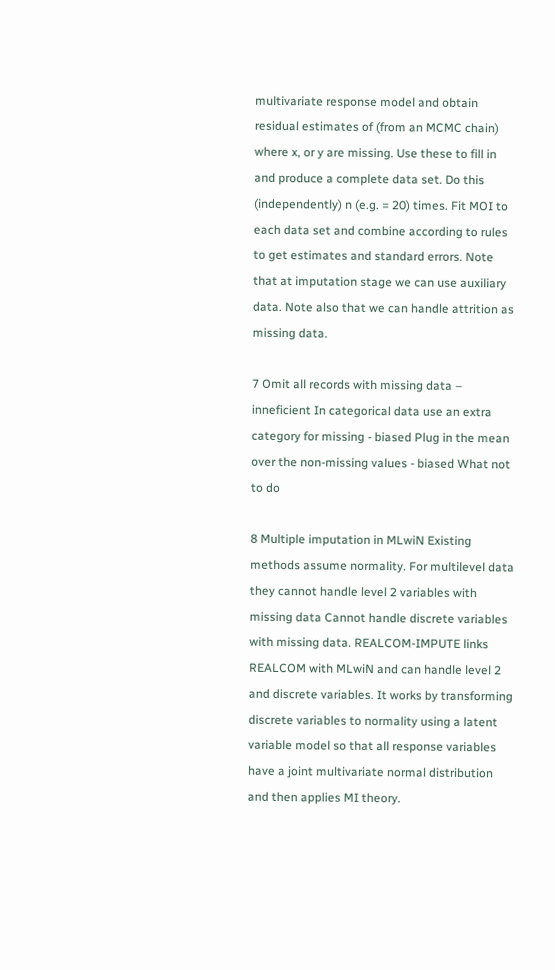multivariate response model and obtain residual estimates of (from an MCMC chain) where x, or y are missing. Use these to fill in and produce a complete data set. Do this (independently) n (e.g. = 20) times. Fit MOI to each data set and combine according to rules to get estimates and standard errors. Note that at imputation stage we can use auxiliary data. Note also that we can handle attrition as missing data.

7 Omit all records with missing data – inneficient In categorical data use an extra category for missing - biased Plug in the mean over the non-missing values - biased What not to do

8 Multiple imputation in MLwiN Existing methods assume normality. For multilevel data they cannot handle level 2 variables with missing data Cannot handle discrete variables with missing data. REALCOM-IMPUTE links REALCOM with MLwiN and can handle level 2 and discrete variables. It works by transforming discrete variables to normality using a latent variable model so that all response variables have a joint multivariate normal distribution and then applies MI theory.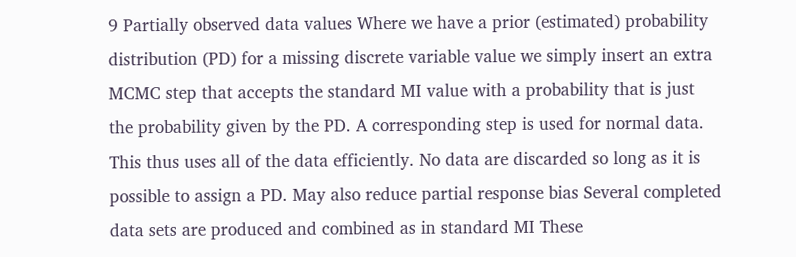9 Partially observed data values Where we have a prior (estimated) probability distribution (PD) for a missing discrete variable value we simply insert an extra MCMC step that accepts the standard MI value with a probability that is just the probability given by the PD. A corresponding step is used for normal data. This thus uses all of the data efficiently. No data are discarded so long as it is possible to assign a PD. May also reduce partial response bias Several completed data sets are produced and combined as in standard MI These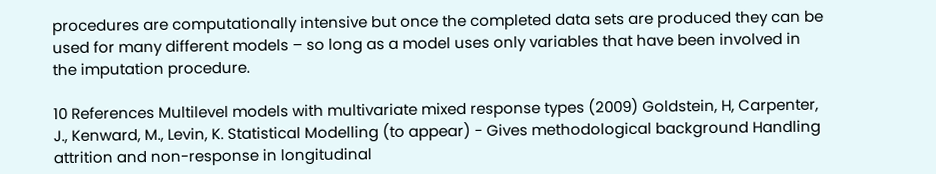procedures are computationally intensive but once the completed data sets are produced they can be used for many different models – so long as a model uses only variables that have been involved in the imputation procedure.

10 References Multilevel models with multivariate mixed response types (2009) Goldstein, H, Carpenter, J., Kenward, M., Levin, K. Statistical Modelling (to appear) - Gives methodological background Handling attrition and non-response in longitudinal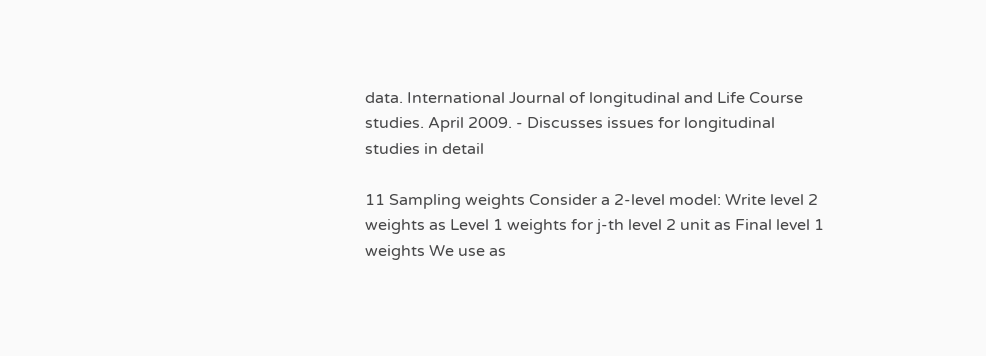data. International Journal of longitudinal and Life Course studies. April 2009. - Discusses issues for longitudinal studies in detail

11 Sampling weights Consider a 2-level model: Write level 2 weights as Level 1 weights for j-th level 2 unit as Final level 1 weights We use as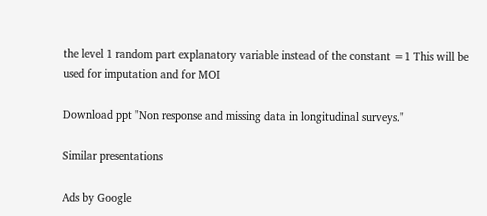the level 1 random part explanatory variable instead of the constant =1 This will be used for imputation and for MOI

Download ppt "Non response and missing data in longitudinal surveys."

Similar presentations

Ads by Google